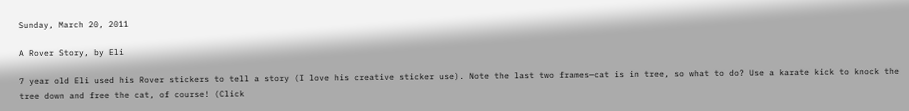Sunday, March 20, 2011

A Rover Story, by Eli

7 year old Eli used his Rover stickers to tell a story (I love his creative sticker use). Note the last two frames—cat is in tree, so what to do? Use a karate kick to knock the tree down and free the cat, of course! (Click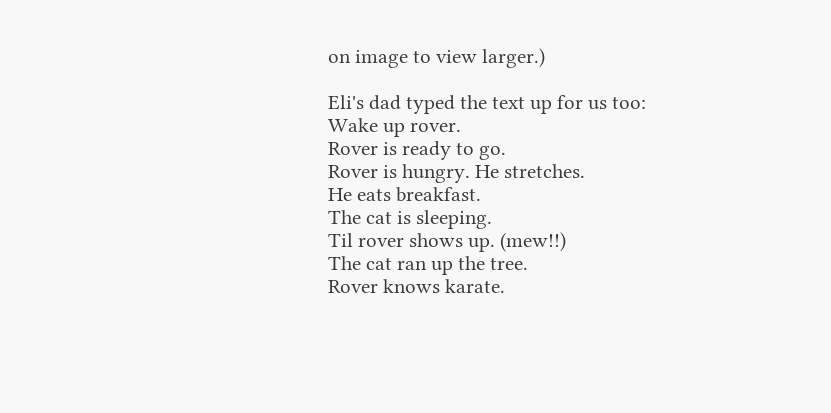on image to view larger.)

Eli's dad typed the text up for us too:
Wake up rover.
Rover is ready to go.
Rover is hungry. He stretches.
He eats breakfast.
The cat is sleeping.
Til rover shows up. (mew!!)
The cat ran up the tree.
Rover knows karate.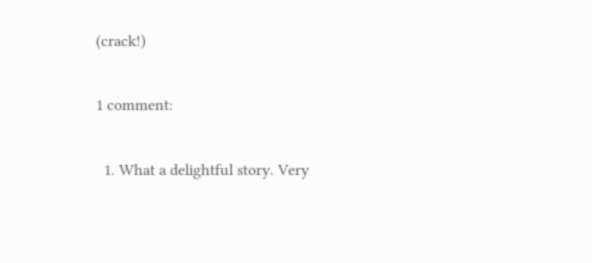(crack!)

1 comment:

  1. What a delightful story. Very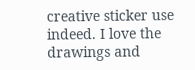creative sticker use indeed. I love the drawings and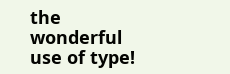the wonderful use of type!